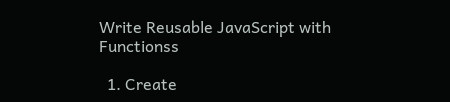Write Reusable JavaScript with Functionss

  1. Create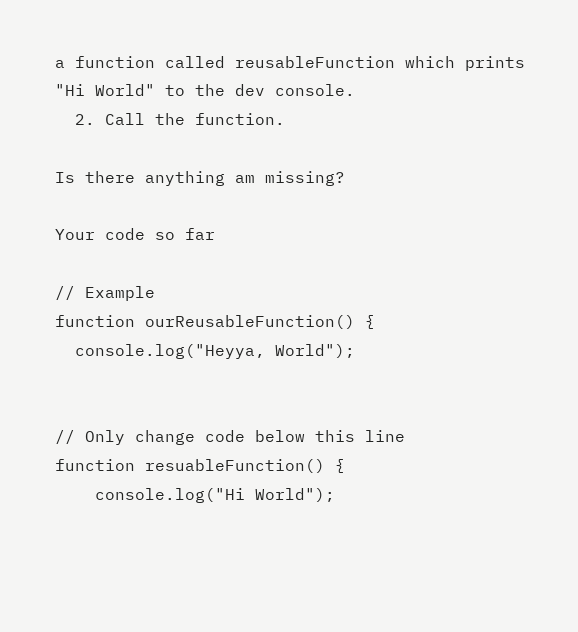a function called reusableFunction which prints "Hi World" to the dev console.
  2. Call the function.

Is there anything am missing?

Your code so far

// Example
function ourReusableFunction() {
  console.log("Heyya, World");


// Only change code below this line
function resuableFunction() {
    console.log("Hi World");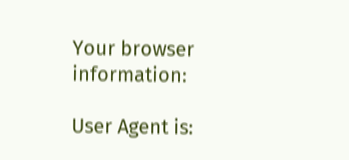Your browser information:

User Agent is: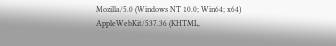Mozilla/5.0 (Windows NT 10.0; Win64; x64) AppleWebKit/537.36 (KHTML,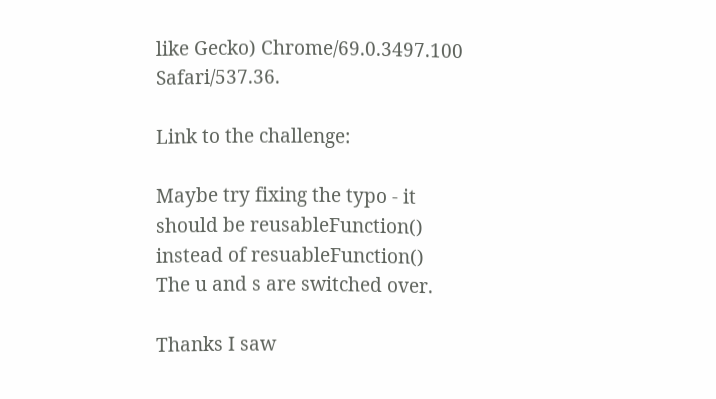like Gecko) Chrome/69.0.3497.100 Safari/537.36.

Link to the challenge:

Maybe try fixing the typo - it should be reusableFunction() instead of resuableFunction()
The u and s are switched over.

Thanks I saw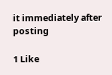it immediately after posting

1 Like